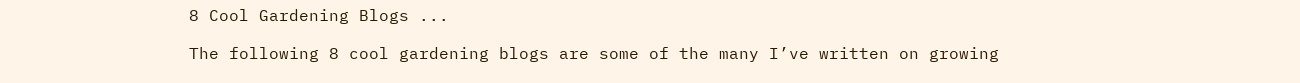8 Cool Gardening Blogs ...

The following 8 cool gardening blogs are some of the many I’ve written on growing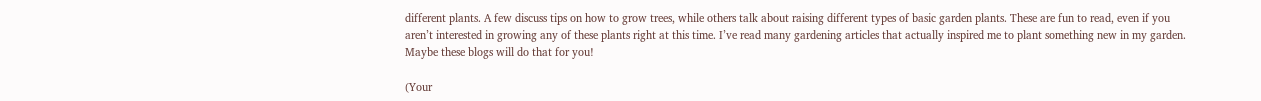different plants. A few discuss tips on how to grow trees, while others talk about raising different types of basic garden plants. These are fun to read, even if you aren’t interested in growing any of these plants right at this time. I’ve read many gardening articles that actually inspired me to plant something new in my garden. Maybe these blogs will do that for you!

(Your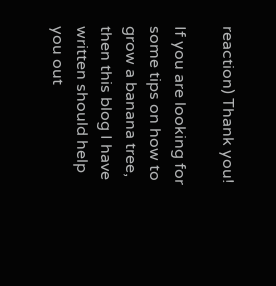reaction) Thank you!

If you are looking for some tips on how to grow a banana tree, then this blog I have written should help you out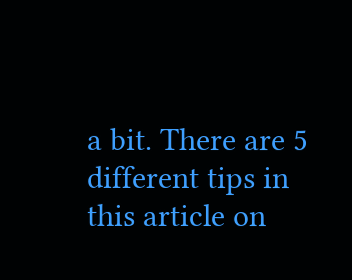a bit. There are 5 different tips in this article on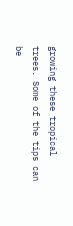growing these tropical trees. Some of the tips can be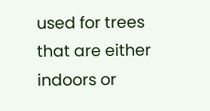used for trees that are either indoors or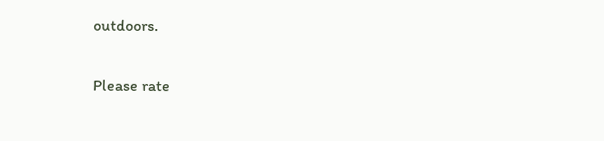outdoors.

Please rate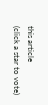this article
(click a star to vote)